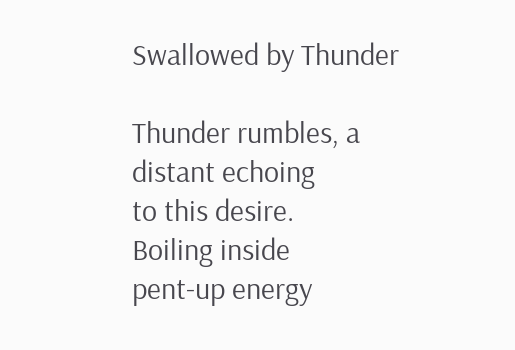Swallowed by Thunder

Thunder rumbles, a distant echoing
to this desire.
Boiling inside
pent-up energy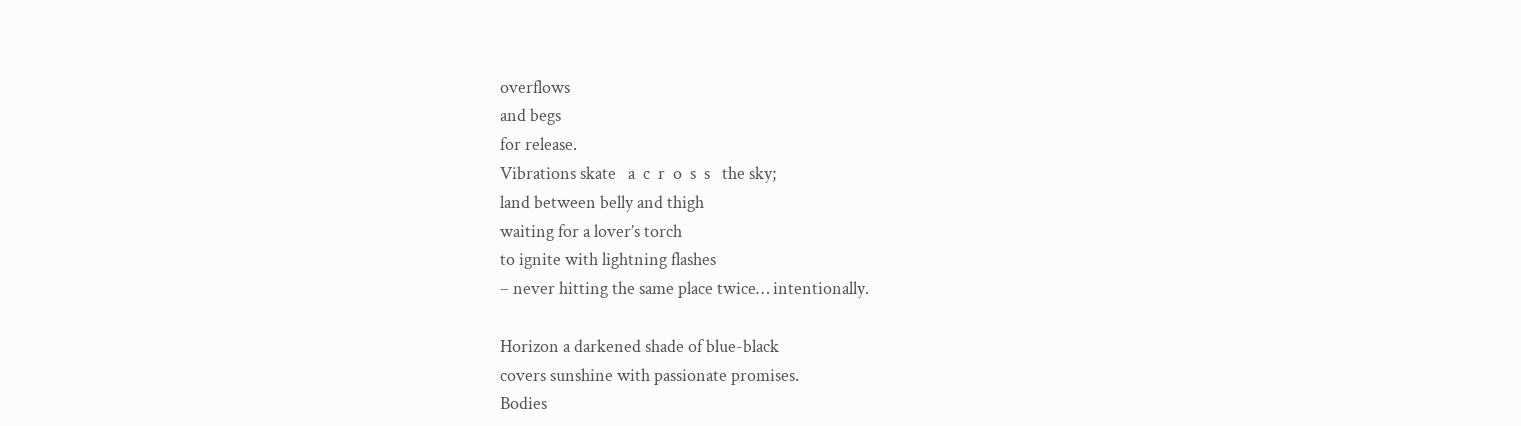overflows
and begs
for release.
Vibrations skate   a  c  r  o  s  s   the sky;
land between belly and thigh
waiting for a lover’s torch
to ignite with lightning flashes
– never hitting the same place twice… intentionally.

Horizon a darkened shade of blue-black
covers sunshine with passionate promises.
Bodies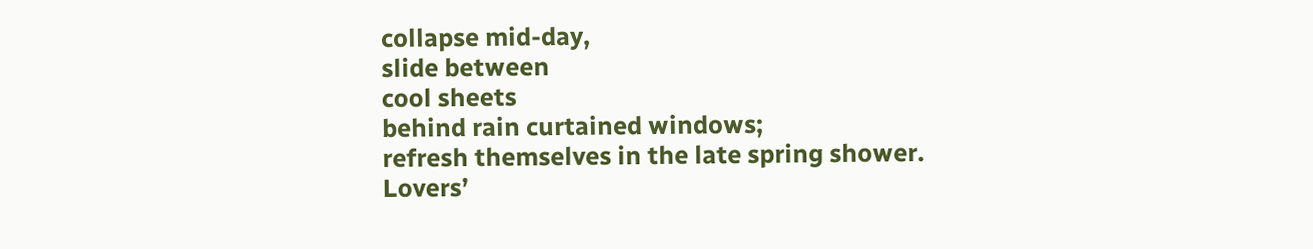collapse mid-day,
slide between
cool sheets
behind rain curtained windows;
refresh themselves in the late spring shower.
Lovers’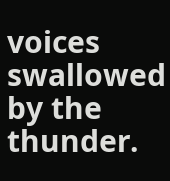voices swallowed
by the thunder.